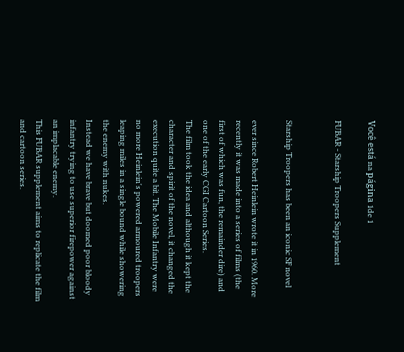Você está na página 1de 1

FUBAR - Starship Troopers Supplement


Starship Troopers has been an iconic SF novel

ever since Robert Heinlein wrote it in 1960. More
recently it was made into a series of films (the
first of which was fun, the remainder dire) and
one of the early CGI Cartoon Series.
The film took the idea and although it kept the
character and spirit of the novel, it changed the
execution quite a bit. The Mobile Infantry were
no more Heinlein's powered armoured troopers
leaping miles in a single bound while showering
the enemy with nukes.
Instead we have brave but doomed poor bloody
infantry trying to use superior firepower against
an implacable enemy.
This FUBAR supplement aims to replicate the film
and cartoon series.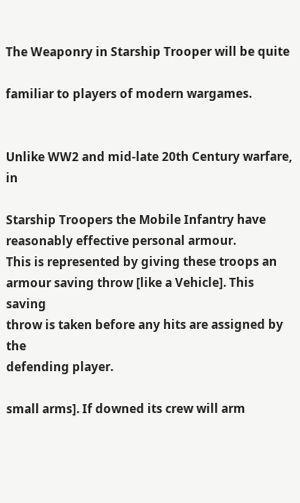The Weaponry in Starship Trooper will be quite

familiar to players of modern wargames.


Unlike WW2 and mid-late 20th Century warfare, in

Starship Troopers the Mobile Infantry have
reasonably effective personal armour.
This is represented by giving these troops an
armour saving throw [like a Vehicle]. This saving
throw is taken before any hits are assigned by the
defending player.

small arms]. If downed its crew will arm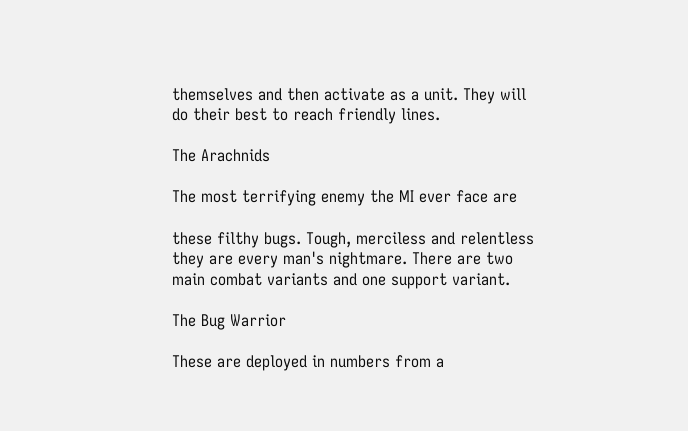themselves and then activate as a unit. They will
do their best to reach friendly lines.

The Arachnids

The most terrifying enemy the MI ever face are

these filthy bugs. Tough, merciless and relentless
they are every man's nightmare. There are two
main combat variants and one support variant.

The Bug Warrior

These are deployed in numbers from a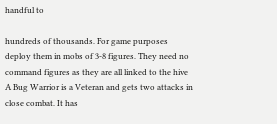handful to

hundreds of thousands. For game purposes
deploy them in mobs of 3-8 figures. They need no
command figures as they are all linked to the hive
A Bug Warrior is a Veteran and gets two attacks in
close combat. It has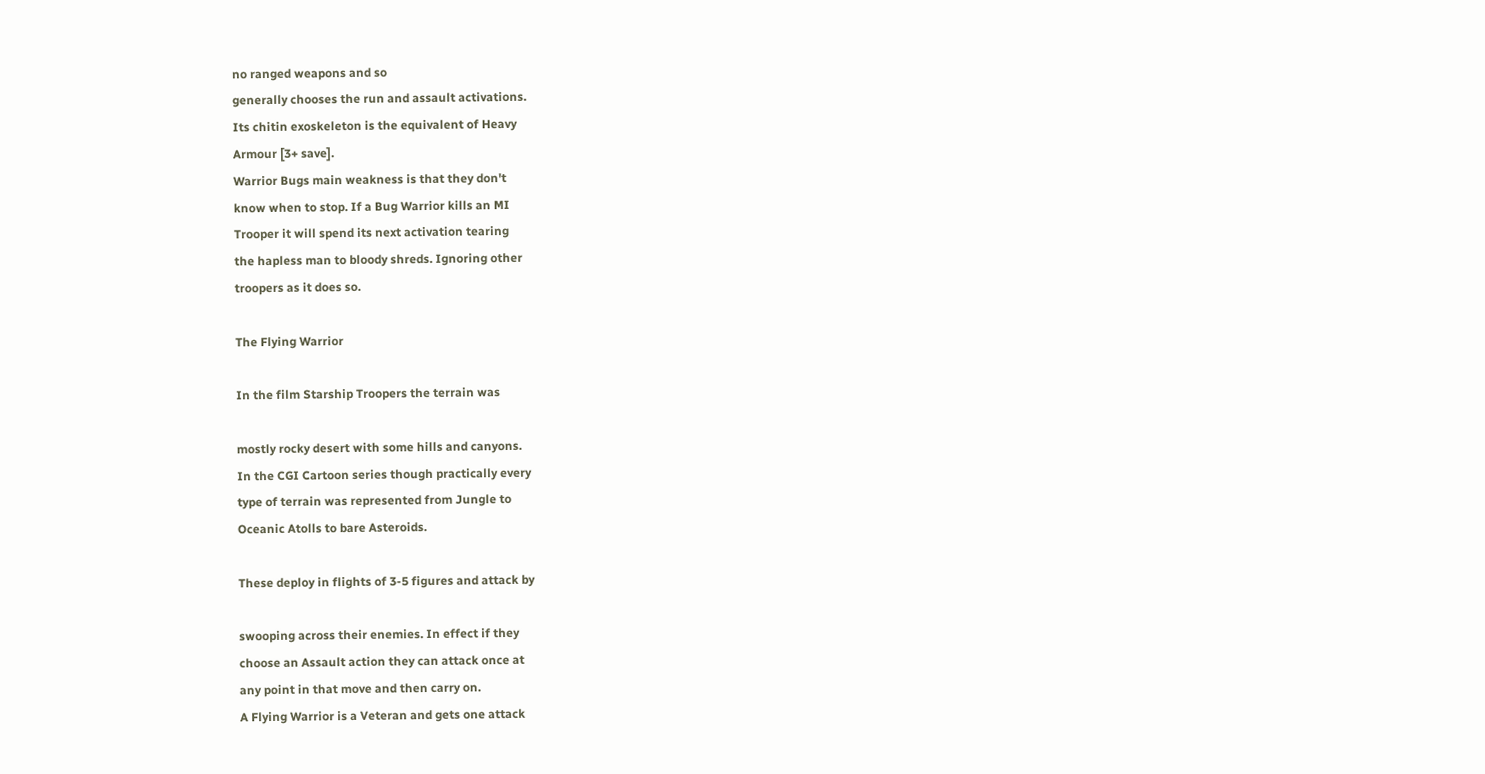no ranged weapons and so
generally chooses the run and assault activations.
Its chitin exoskeleton is the equivalent of Heavy
Armour [3+ save].
Warrior Bugs main weakness is that they don't
know when to stop. If a Bug Warrior kills an MI
Trooper it will spend its next activation tearing
the hapless man to bloody shreds. Ignoring other
troopers as it does so.

The Flying Warrior

In the film Starship Troopers the terrain was

mostly rocky desert with some hills and canyons.
In the CGI Cartoon series though practically every
type of terrain was represented from Jungle to
Oceanic Atolls to bare Asteroids.

These deploy in flights of 3-5 figures and attack by

swooping across their enemies. In effect if they
choose an Assault action they can attack once at
any point in that move and then carry on.
A Flying Warrior is a Veteran and gets one attack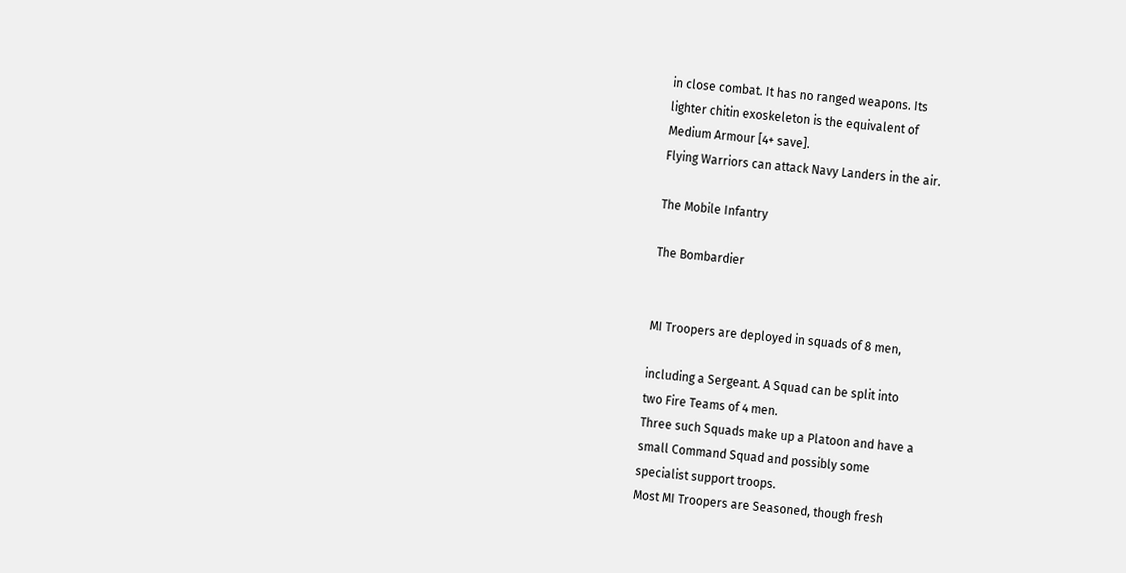in close combat. It has no ranged weapons. Its
lighter chitin exoskeleton is the equivalent of
Medium Armour [4+ save].
Flying Warriors can attack Navy Landers in the air.

The Mobile Infantry

The Bombardier


MI Troopers are deployed in squads of 8 men,

including a Sergeant. A Squad can be split into
two Fire Teams of 4 men.
Three such Squads make up a Platoon and have a
small Command Squad and possibly some
specialist support troops.
Most MI Troopers are Seasoned, though fresh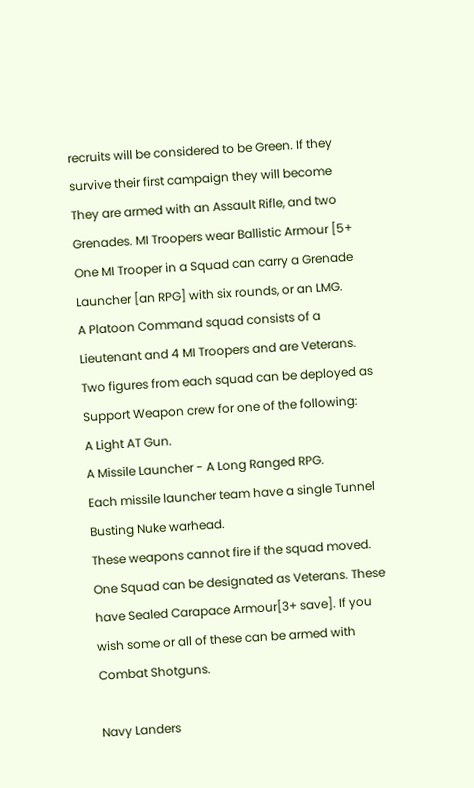recruits will be considered to be Green. If they
survive their first campaign they will become
They are armed with an Assault Rifle, and two
Grenades. MI Troopers wear Ballistic Armour [5+
One MI Trooper in a Squad can carry a Grenade
Launcher [an RPG] with six rounds, or an LMG.
A Platoon Command squad consists of a
Lieutenant and 4 MI Troopers and are Veterans.
Two figures from each squad can be deployed as
Support Weapon crew for one of the following:
A Light AT Gun.
A Missile Launcher - A Long Ranged RPG.
Each missile launcher team have a single Tunnel
Busting Nuke warhead.
These weapons cannot fire if the squad moved.
One Squad can be designated as Veterans. These
have Sealed Carapace Armour[3+ save]. If you
wish some or all of these can be armed with
Combat Shotguns.

Navy Landers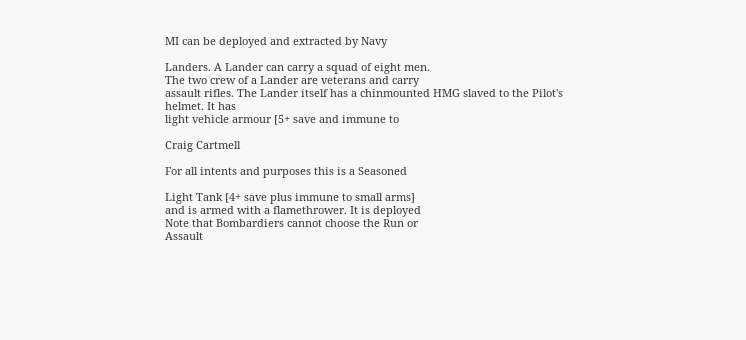MI can be deployed and extracted by Navy

Landers. A Lander can carry a squad of eight men.
The two crew of a Lander are veterans and carry
assault rifles. The Lander itself has a chinmounted HMG slaved to the Pilot's helmet. It has
light vehicle armour [5+ save and immune to

Craig Cartmell

For all intents and purposes this is a Seasoned

Light Tank [4+ save plus immune to small arms]
and is armed with a flamethrower. It is deployed
Note that Bombardiers cannot choose the Run or
Assault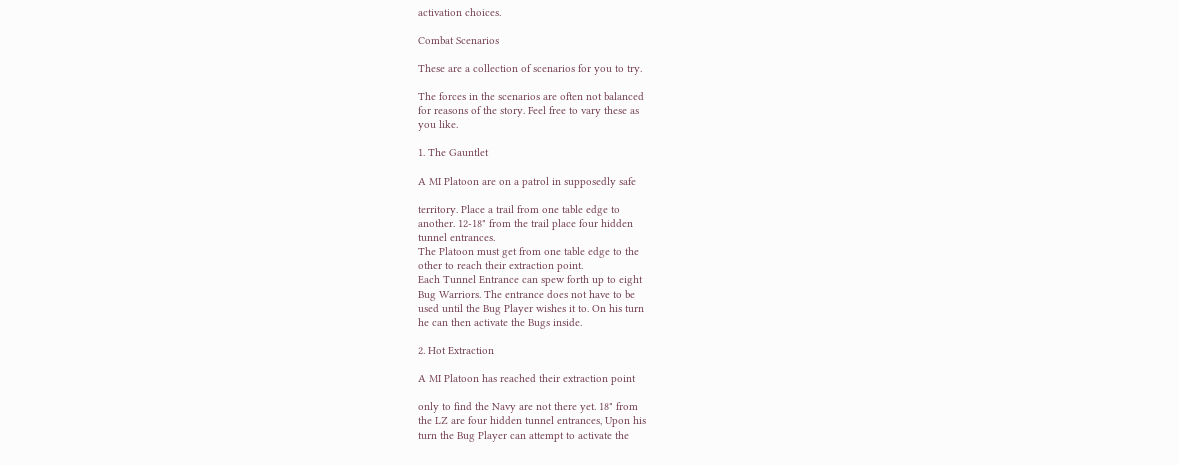activation choices.

Combat Scenarios

These are a collection of scenarios for you to try.

The forces in the scenarios are often not balanced
for reasons of the story. Feel free to vary these as
you like.

1. The Gauntlet

A MI Platoon are on a patrol in supposedly safe

territory. Place a trail from one table edge to
another. 12-18" from the trail place four hidden
tunnel entrances.
The Platoon must get from one table edge to the
other to reach their extraction point.
Each Tunnel Entrance can spew forth up to eight
Bug Warriors. The entrance does not have to be
used until the Bug Player wishes it to. On his turn
he can then activate the Bugs inside.

2. Hot Extraction

A MI Platoon has reached their extraction point

only to find the Navy are not there yet. 18" from
the LZ are four hidden tunnel entrances, Upon his
turn the Bug Player can attempt to activate the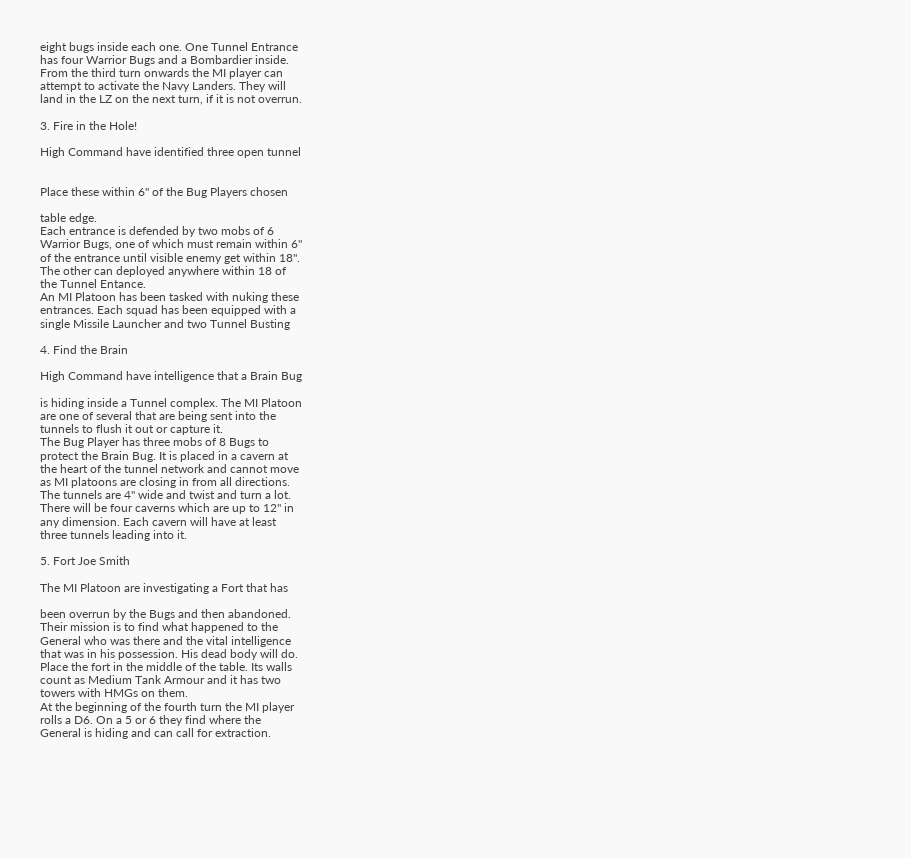eight bugs inside each one. One Tunnel Entrance
has four Warrior Bugs and a Bombardier inside.
From the third turn onwards the MI player can
attempt to activate the Navy Landers. They will
land in the LZ on the next turn, if it is not overrun.

3. Fire in the Hole!

High Command have identified three open tunnel


Place these within 6" of the Bug Players chosen

table edge.
Each entrance is defended by two mobs of 6
Warrior Bugs, one of which must remain within 6"
of the entrance until visible enemy get within 18".
The other can deployed anywhere within 18 of
the Tunnel Entance.
An MI Platoon has been tasked with nuking these
entrances. Each squad has been equipped with a
single Missile Launcher and two Tunnel Busting

4. Find the Brain

High Command have intelligence that a Brain Bug

is hiding inside a Tunnel complex. The MI Platoon
are one of several that are being sent into the
tunnels to flush it out or capture it.
The Bug Player has three mobs of 8 Bugs to
protect the Brain Bug. It is placed in a cavern at
the heart of the tunnel network and cannot move
as MI platoons are closing in from all directions.
The tunnels are 4" wide and twist and turn a lot.
There will be four caverns which are up to 12" in
any dimension. Each cavern will have at least
three tunnels leading into it.

5. Fort Joe Smith

The MI Platoon are investigating a Fort that has

been overrun by the Bugs and then abandoned.
Their mission is to find what happened to the
General who was there and the vital intelligence
that was in his possession. His dead body will do.
Place the fort in the middle of the table. Its walls
count as Medium Tank Armour and it has two
towers with HMGs on them.
At the beginning of the fourth turn the MI player
rolls a D6. On a 5 or 6 they find where the
General is hiding and can call for extraction.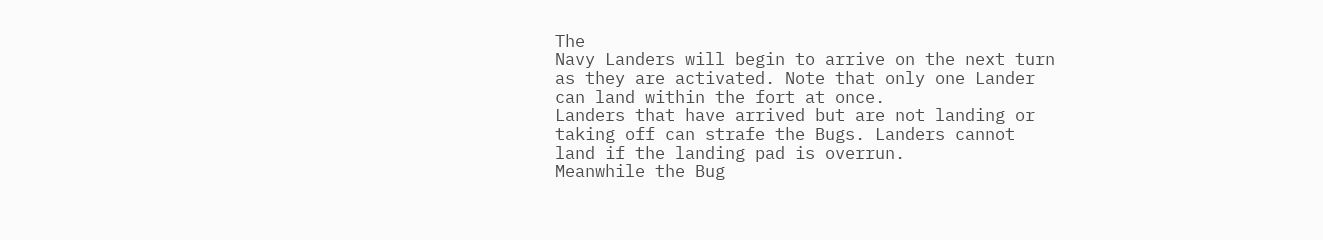The
Navy Landers will begin to arrive on the next turn
as they are activated. Note that only one Lander
can land within the fort at once.
Landers that have arrived but are not landing or
taking off can strafe the Bugs. Landers cannot
land if the landing pad is overrun.
Meanwhile the Bug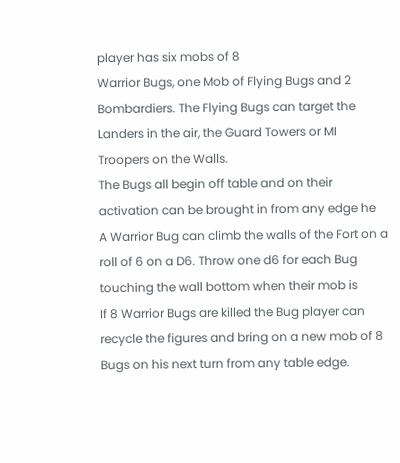player has six mobs of 8
Warrior Bugs, one Mob of Flying Bugs and 2
Bombardiers. The Flying Bugs can target the
Landers in the air, the Guard Towers or MI
Troopers on the Walls.
The Bugs all begin off table and on their
activation can be brought in from any edge he
A Warrior Bug can climb the walls of the Fort on a
roll of 6 on a D6. Throw one d6 for each Bug
touching the wall bottom when their mob is
If 8 Warrior Bugs are killed the Bug player can
recycle the figures and bring on a new mob of 8
Bugs on his next turn from any table edge.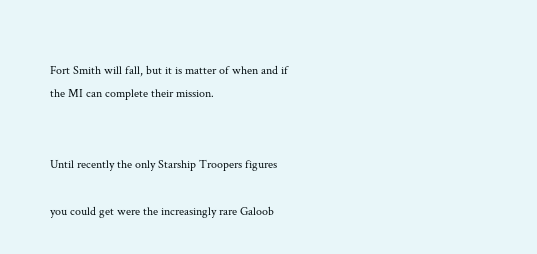Fort Smith will fall, but it is matter of when and if
the MI can complete their mission.


Until recently the only Starship Troopers figures

you could get were the increasingly rare Galoob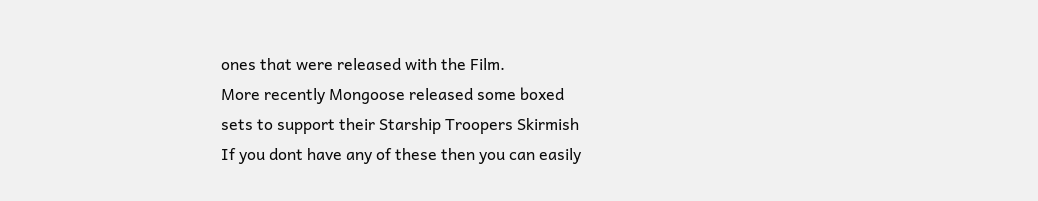ones that were released with the Film.
More recently Mongoose released some boxed
sets to support their Starship Troopers Skirmish
If you dont have any of these then you can easily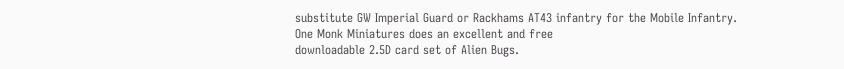substitute GW Imperial Guard or Rackhams AT43 infantry for the Mobile Infantry.
One Monk Miniatures does an excellent and free
downloadable 2.5D card set of Alien Bugs.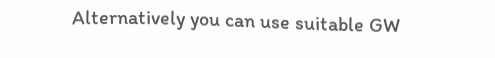Alternatively you can use suitable GW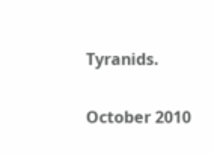Tyranids.

October 2010